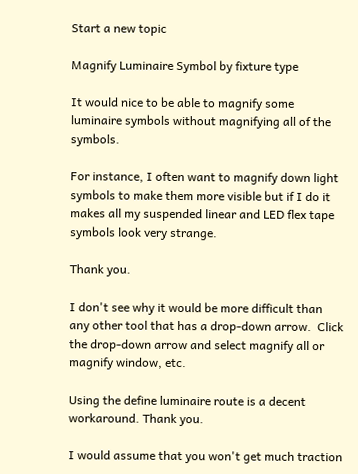Start a new topic

Magnify Luminaire Symbol by fixture type

It would nice to be able to magnify some luminaire symbols without magnifying all of the symbols.

For instance, I often want to magnify down light symbols to make them more visible but if I do it makes all my suspended linear and LED flex tape symbols look very strange.

Thank you.

I don't see why it would be more difficult than any other tool that has a drop-down arrow.  Click the drop-down arrow and select magnify all or magnify window, etc.

Using the define luminaire route is a decent workaround. Thank you.

I would assume that you won't get much traction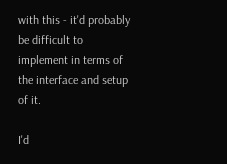with this - it'd probably be difficult to implement in terms of the interface and setup of it.

I'd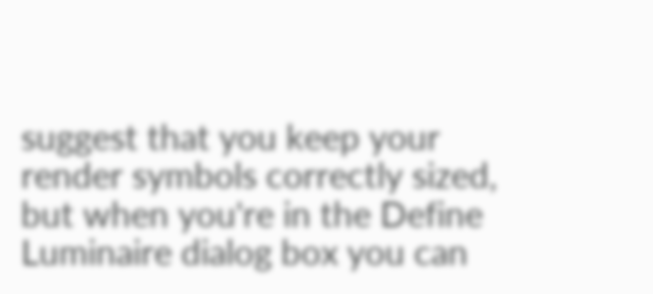suggest that you keep your render symbols correctly sized, but when you're in the Define Luminaire dialog box you can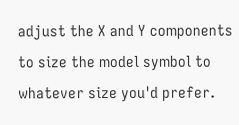adjust the X and Y components to size the model symbol to whatever size you'd prefer.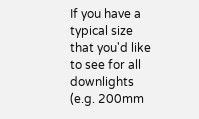If you have a typical size that you'd like to see for all downlights (e.g. 200mm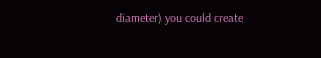diameter) you could create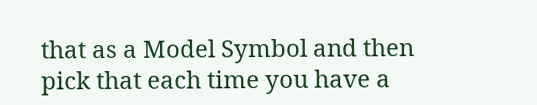that as a Model Symbol and then pick that each time you have a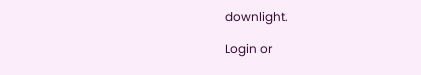downlight.

Login or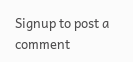Signup to post a comment